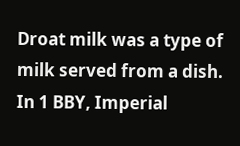Droat milk was a type of milk served from a dish. In 1 BBY, Imperial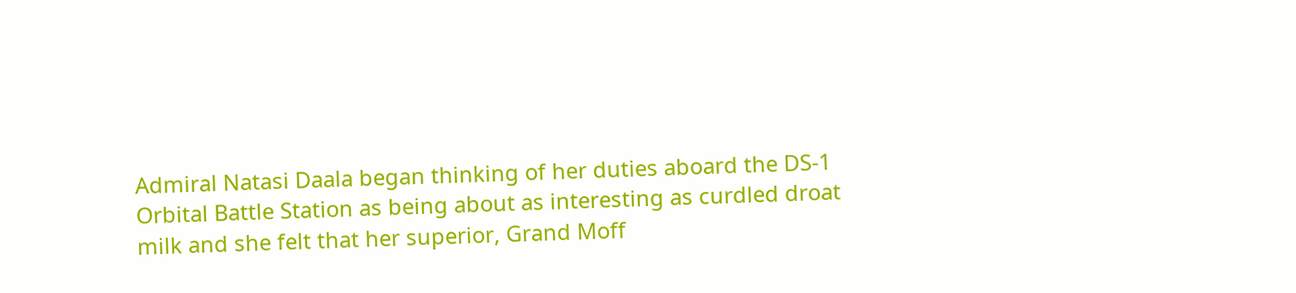Admiral Natasi Daala began thinking of her duties aboard the DS-1 Orbital Battle Station as being about as interesting as curdled droat milk and she felt that her superior, Grand Moff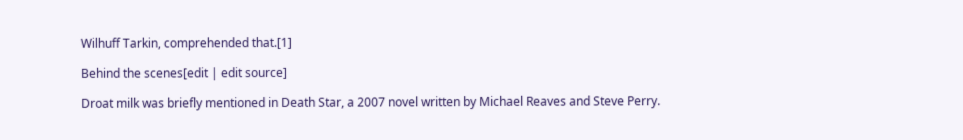Wilhuff Tarkin, comprehended that.[1]

Behind the scenes[edit | edit source]

Droat milk was briefly mentioned in Death Star, a 2007 novel written by Michael Reaves and Steve Perry.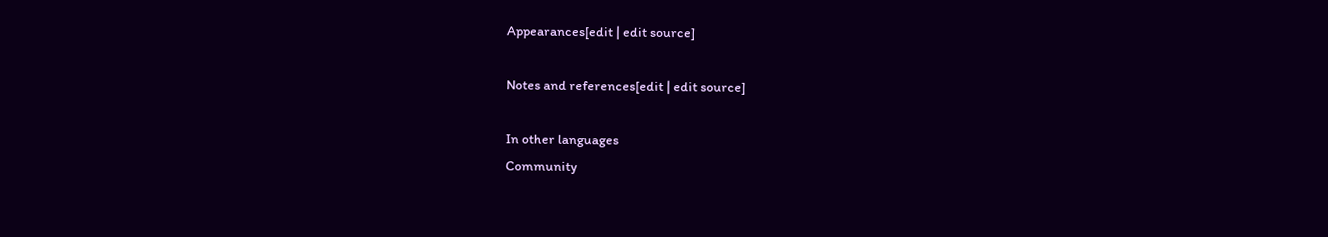Appearances[edit | edit source]

Notes and references[edit | edit source]

In other languages
Community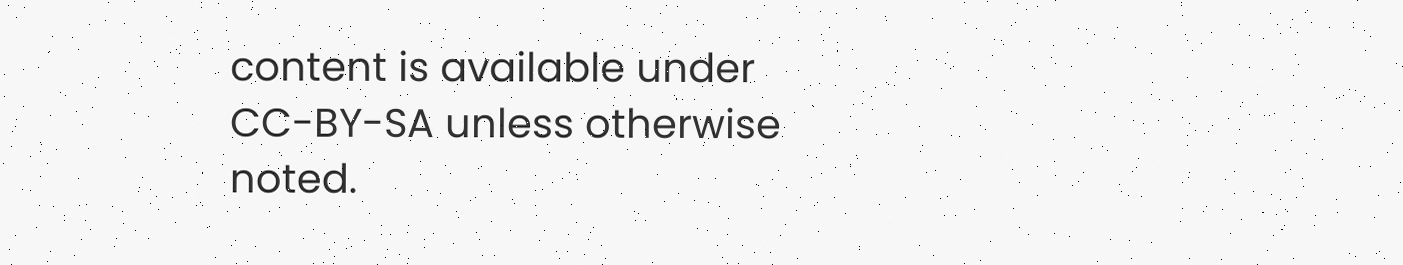content is available under CC-BY-SA unless otherwise noted.